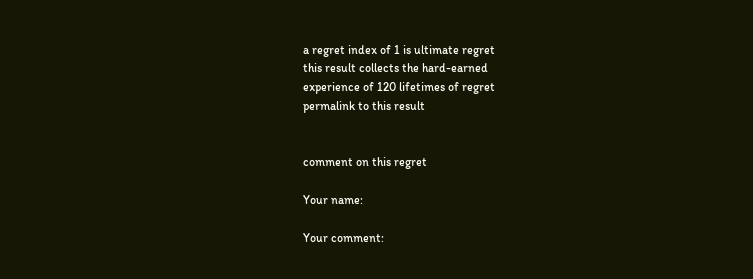a regret index of 1 is ultimate regret
this result collects the hard-earned
experience of 120 lifetimes of regret
permalink to this result


comment on this regret

Your name:

Your comment: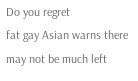Do you regret
fat gay Asian warns there may not be much left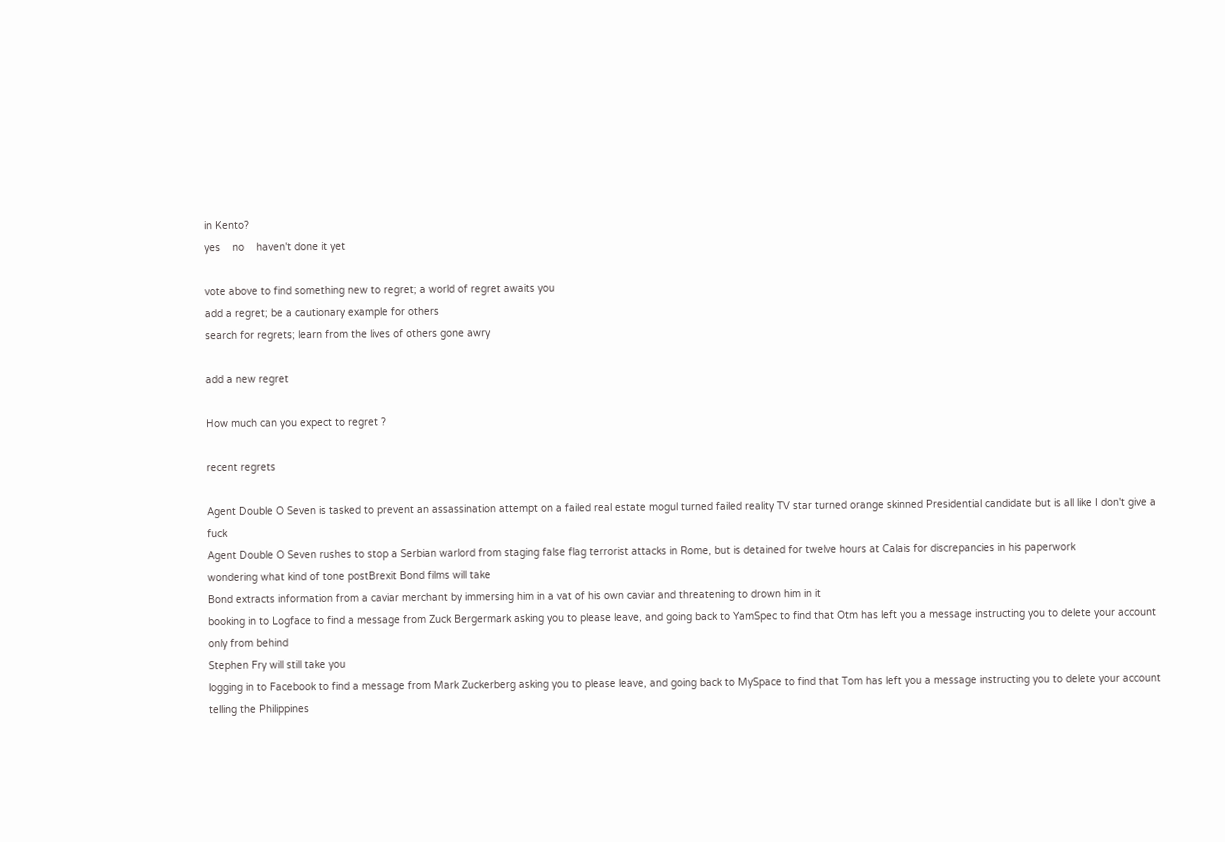in Kento?
yes    no    haven't done it yet

vote above to find something new to regret; a world of regret awaits you
add a regret; be a cautionary example for others
search for regrets; learn from the lives of others gone awry

add a new regret

How much can you expect to regret ?

recent regrets

Agent Double O Seven is tasked to prevent an assassination attempt on a failed real estate mogul turned failed reality TV star turned orange skinned Presidential candidate but is all like I don't give a fuck
Agent Double O Seven rushes to stop a Serbian warlord from staging false flag terrorist attacks in Rome, but is detained for twelve hours at Calais for discrepancies in his paperwork
wondering what kind of tone postBrexit Bond films will take
Bond extracts information from a caviar merchant by immersing him in a vat of his own caviar and threatening to drown him in it
booking in to Logface to find a message from Zuck Bergermark asking you to please leave, and going back to YamSpec to find that Otm has left you a message instructing you to delete your account
only from behind
Stephen Fry will still take you
logging in to Facebook to find a message from Mark Zuckerberg asking you to please leave, and going back to MySpace to find that Tom has left you a message instructing you to delete your account
telling the Philippines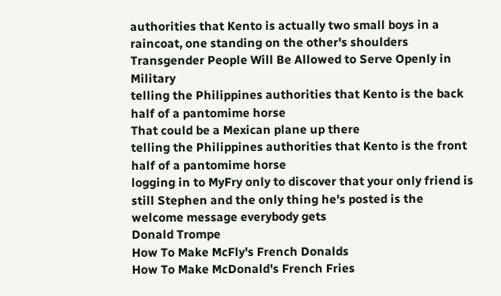authorities that Kento is actually two small boys in a raincoat, one standing on the other's shoulders
Transgender People Will Be Allowed to Serve Openly in Military
telling the Philippines authorities that Kento is the back half of a pantomime horse
That could be a Mexican plane up there
telling the Philippines authorities that Kento is the front half of a pantomime horse
logging in to MyFry only to discover that your only friend is still Stephen and the only thing he's posted is the welcome message everybody gets
Donald Trompe
How To Make McFly's French Donalds
How To Make McDonald's French Fries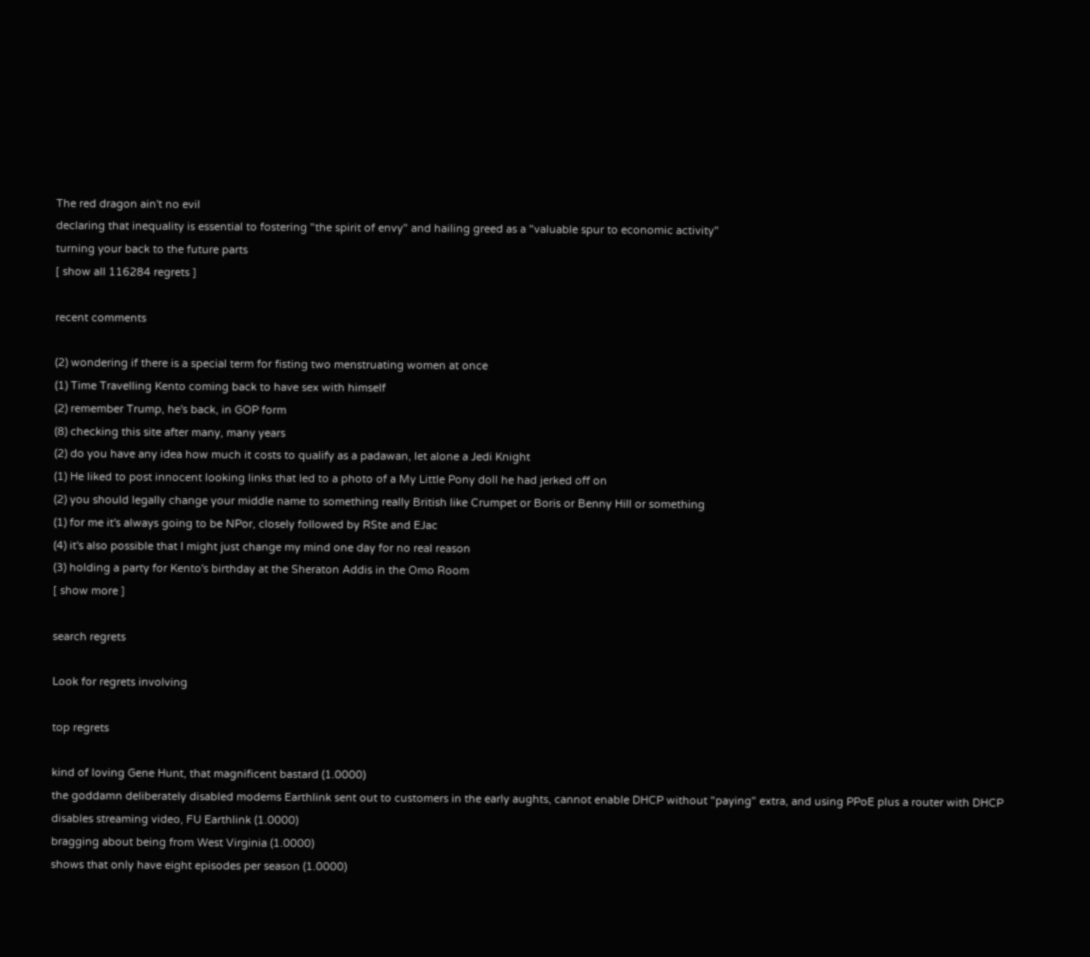The red dragon ain't no evil
declaring that inequality is essential to fostering "the spirit of envy" and hailing greed as a "valuable spur to economic activity"
turning your back to the future parts
[ show all 116284 regrets ]

recent comments

(2) wondering if there is a special term for fisting two menstruating women at once
(1) Time Travelling Kento coming back to have sex with himself
(2) remember Trump, he's back, in GOP form
(8) checking this site after many, many years
(2) do you have any idea how much it costs to qualify as a padawan, let alone a Jedi Knight
(1) He liked to post innocent looking links that led to a photo of a My Little Pony doll he had jerked off on
(2) you should legally change your middle name to something really British like Crumpet or Boris or Benny Hill or something
(1) for me it's always going to be NPor, closely followed by RSte and EJac
(4) it's also possible that I might just change my mind one day for no real reason
(3) holding a party for Kento's birthday at the Sheraton Addis in the Omo Room
[ show more ]

search regrets

Look for regrets involving

top regrets

kind of loving Gene Hunt, that magnificent bastard (1.0000)
the goddamn deliberately disabled modems Earthlink sent out to customers in the early aughts, cannot enable DHCP without "paying" extra, and using PPoE plus a router with DHCP disables streaming video, FU Earthlink (1.0000)
bragging about being from West Virginia (1.0000)
shows that only have eight episodes per season (1.0000)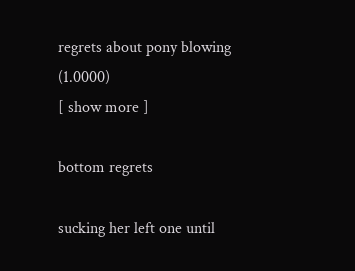regrets about pony blowing (1.0000)
[ show more ]

bottom regrets

sucking her left one until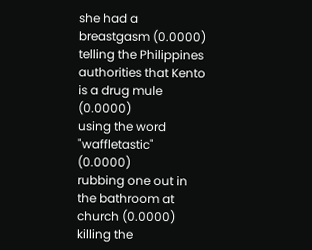she had a breastgasm (0.0000)
telling the Philippines authorities that Kento is a drug mule (0.0000)
using the word "waffletastic" (0.0000)
rubbing one out in the bathroom at church (0.0000)
killing the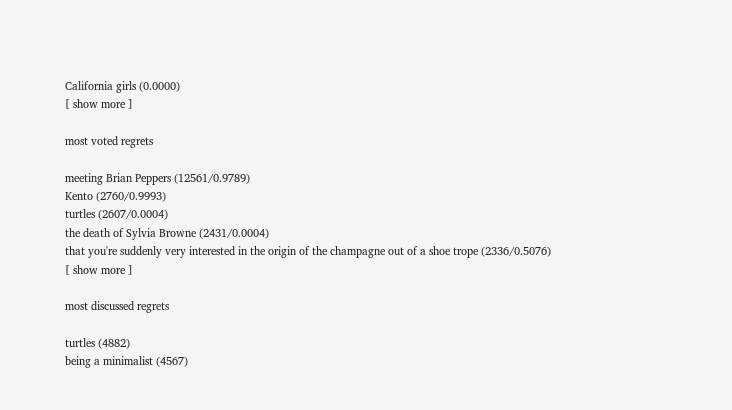California girls (0.0000)
[ show more ]

most voted regrets

meeting Brian Peppers (12561/0.9789)
Kento (2760/0.9993)
turtles (2607/0.0004)
the death of Sylvia Browne (2431/0.0004)
that you're suddenly very interested in the origin of the champagne out of a shoe trope (2336/0.5076)
[ show more ]

most discussed regrets

turtles (4882)
being a minimalist (4567)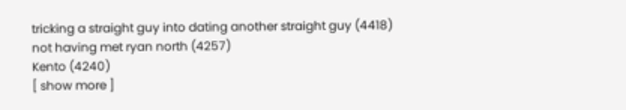tricking a straight guy into dating another straight guy (4418)
not having met ryan north (4257)
Kento (4240)
[ show more ]